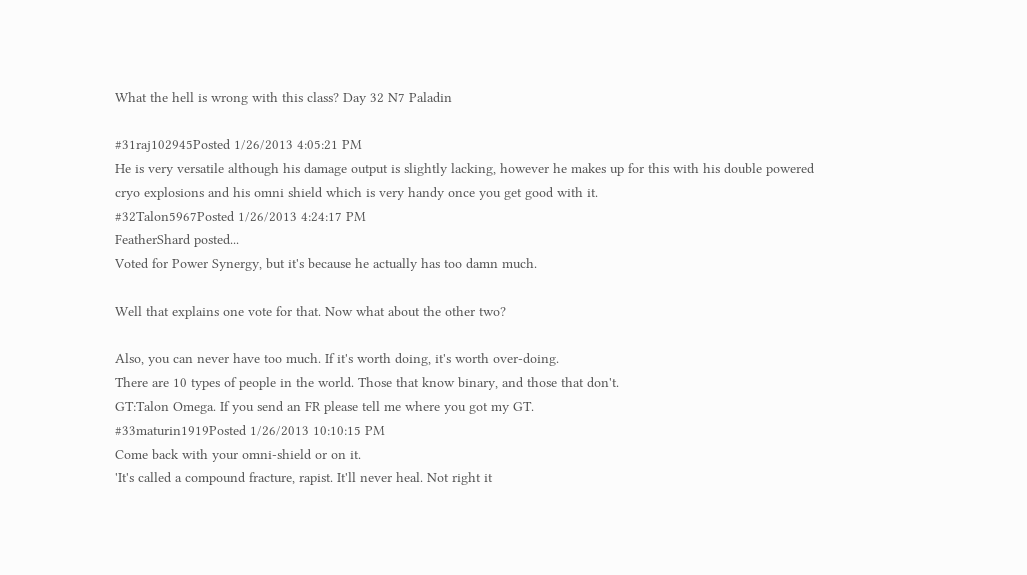What the hell is wrong with this class? Day 32 N7 Paladin

#31raj102945Posted 1/26/2013 4:05:21 PM
He is very versatile although his damage output is slightly lacking, however he makes up for this with his double powered cryo explosions and his omni shield which is very handy once you get good with it.
#32Talon5967Posted 1/26/2013 4:24:17 PM
FeatherShard posted...
Voted for Power Synergy, but it's because he actually has too damn much.

Well that explains one vote for that. Now what about the other two?

Also, you can never have too much. If it's worth doing, it's worth over-doing.
There are 10 types of people in the world. Those that know binary, and those that don't.
GT:Talon Omega. If you send an FR please tell me where you got my GT.
#33maturin1919Posted 1/26/2013 10:10:15 PM
Come back with your omni-shield or on it.
'It's called a compound fracture, rapist. It'll never heal. Not right it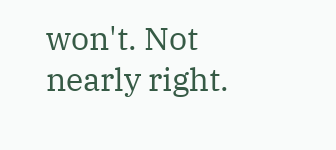won't. Not nearly right.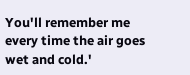You'll remember me every time the air goes wet and cold.'